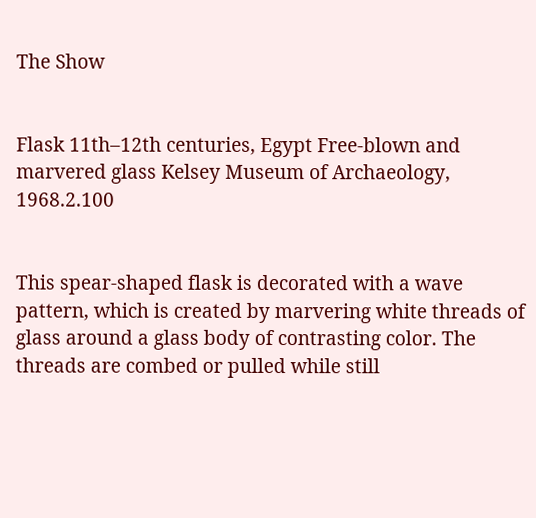The Show


Flask 11th–12th centuries, Egypt Free-blown and marvered glass Kelsey Museum of Archaeology, 1968.2.100


This spear-shaped flask is decorated with a wave pattern, which is created by marvering white threads of glass around a glass body of contrasting color. The threads are combed or pulled while still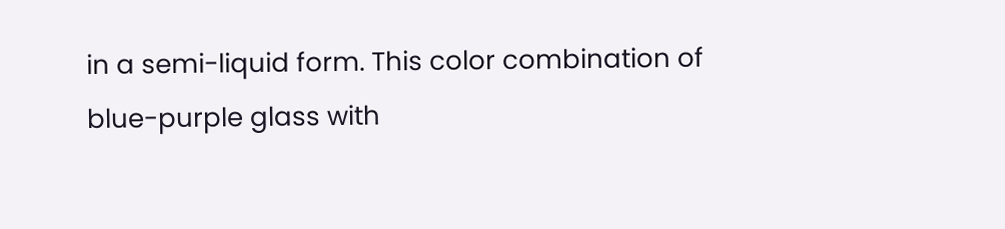in a semi-liquid form. This color combination of blue-purple glass with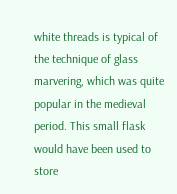white threads is typical of the technique of glass marvering, which was quite popular in the medieval period. This small flask would have been used to store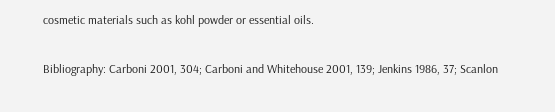cosmetic materials such as kohl powder or essential oils.

Bibliography: Carboni 2001, 304; Carboni and Whitehouse 2001, 139; Jenkins 1986, 37; Scanlon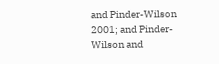and Pinder-Wilson 2001; and Pinder-Wilson and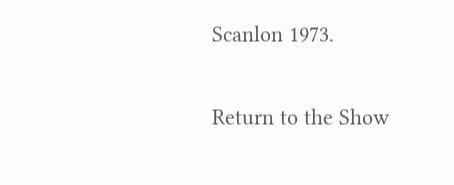Scanlon 1973.

Return to the Show